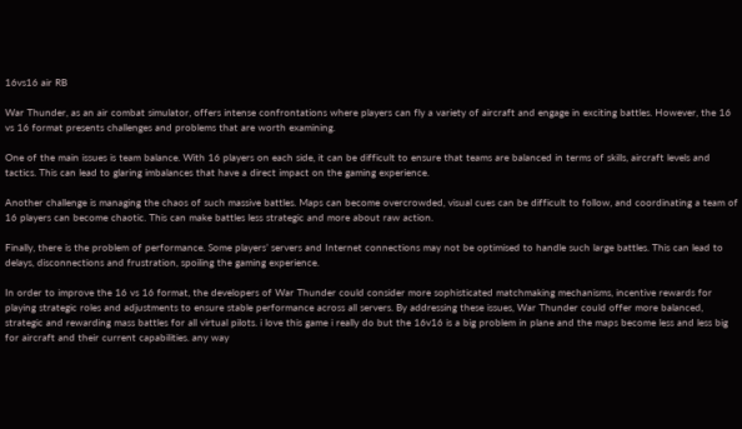16vs16 air RB

War Thunder, as an air combat simulator, offers intense confrontations where players can fly a variety of aircraft and engage in exciting battles. However, the 16 vs 16 format presents challenges and problems that are worth examining.

One of the main issues is team balance. With 16 players on each side, it can be difficult to ensure that teams are balanced in terms of skills, aircraft levels and tactics. This can lead to glaring imbalances that have a direct impact on the gaming experience.

Another challenge is managing the chaos of such massive battles. Maps can become overcrowded, visual cues can be difficult to follow, and coordinating a team of 16 players can become chaotic. This can make battles less strategic and more about raw action.

Finally, there is the problem of performance. Some players’ servers and Internet connections may not be optimised to handle such large battles. This can lead to delays, disconnections and frustration, spoiling the gaming experience.

In order to improve the 16 vs 16 format, the developers of War Thunder could consider more sophisticated matchmaking mechanisms, incentive rewards for playing strategic roles and adjustments to ensure stable performance across all servers. By addressing these issues, War Thunder could offer more balanced, strategic and rewarding mass battles for all virtual pilots. i love this game i really do but the 16v16 is a big problem in plane and the maps become less and less big for aircraft and their current capabilities. any way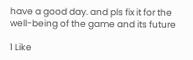have a good day. and pls fix it for the well-being of the game and its future

1 Like